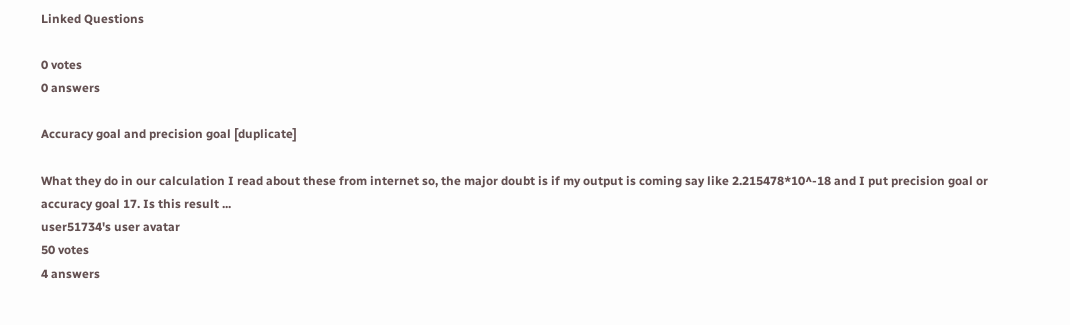Linked Questions

0 votes
0 answers

Accuracy goal and precision goal [duplicate]

What they do in our calculation I read about these from internet so, the major doubt is if my output is coming say like 2.215478*10^-18 and I put precision goal or accuracy goal 17. Is this result ...
user51734's user avatar
50 votes
4 answers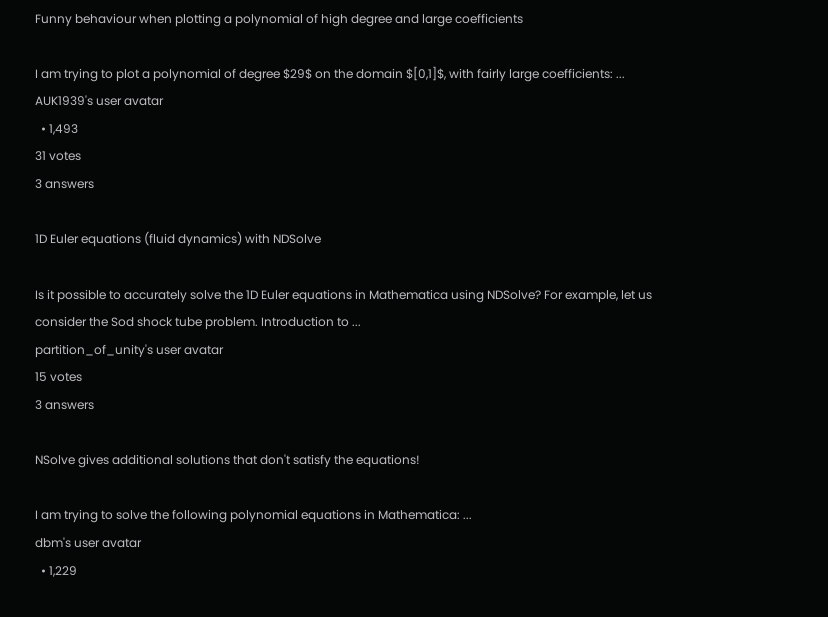Funny behaviour when plotting a polynomial of high degree and large coefficients

I am trying to plot a polynomial of degree $29$ on the domain $[0,1]$, with fairly large coefficients: ...
AUK1939's user avatar
  • 1,493
31 votes
3 answers

1D Euler equations (fluid dynamics) with NDSolve

Is it possible to accurately solve the 1D Euler equations in Mathematica using NDSolve? For example, let us consider the Sod shock tube problem. Introduction to ...
partition_of_unity's user avatar
15 votes
3 answers

NSolve gives additional solutions that don't satisfy the equations!

I am trying to solve the following polynomial equations in Mathematica: ...
dbm's user avatar
  • 1,229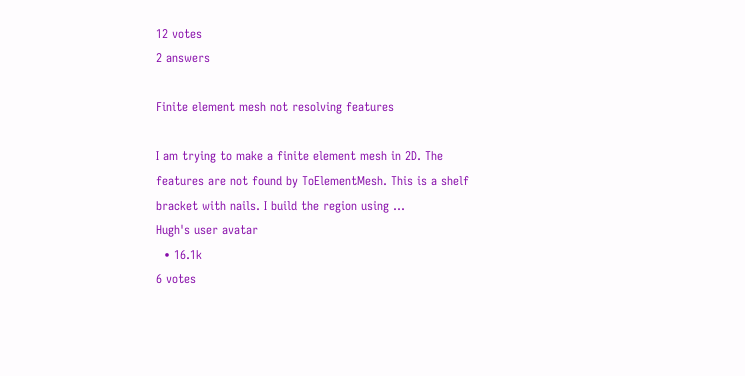12 votes
2 answers

Finite element mesh not resolving features

I am trying to make a finite element mesh in 2D. The features are not found by ToElementMesh. This is a shelf bracket with nails. I build the region using ...
Hugh's user avatar
  • 16.1k
6 votes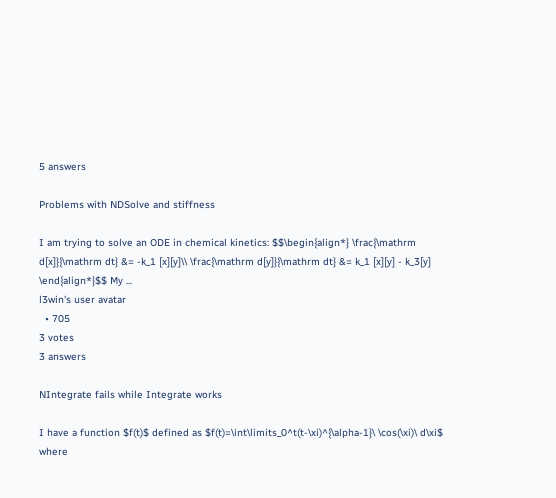5 answers

Problems with NDSolve and stiffness

I am trying to solve an ODE in chemical kinetics: $$\begin{align*} \frac{\mathrm d[x]}{\mathrm dt} &= -k_1 [x][y]\\ \frac{\mathrm d[y]}{\mathrm dt} &= k_1 [x][y] - k_3[y] \end{align*}$$ My ...
l3win's user avatar
  • 705
3 votes
3 answers

NIntegrate fails while Integrate works

I have a function $f(t)$ defined as $f(t)=\int\limits_0^t(t-\xi)^{\alpha-1}\ \cos(\xi)\ d\xi$ where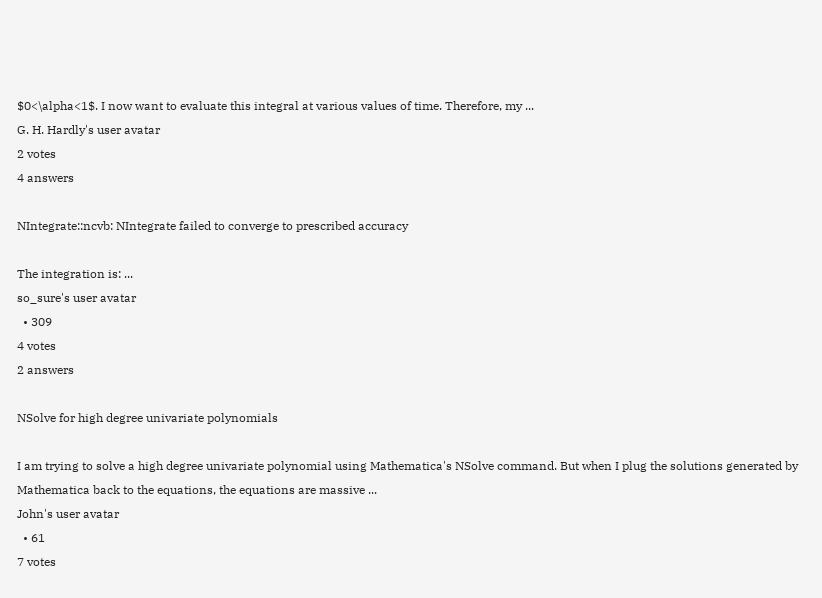$0<\alpha<1$. I now want to evaluate this integral at various values of time. Therefore, my ...
G. H. Hardly's user avatar
2 votes
4 answers

NIntegrate::ncvb: NIntegrate failed to converge to prescribed accuracy

The integration is: ...
so_sure's user avatar
  • 309
4 votes
2 answers

NSolve for high degree univariate polynomials

I am trying to solve a high degree univariate polynomial using Mathematica's NSolve command. But when I plug the solutions generated by Mathematica back to the equations, the equations are massive ...
John's user avatar
  • 61
7 votes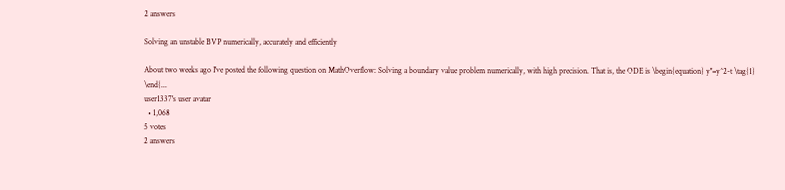2 answers

Solving an unstable BVP numerically, accurately and efficiently

About two weeks ago I've posted the following question on MathOverflow: Solving a boundary value problem numerically, with high precision. That is, the ODE is \begin{equation} y''=y^2-t \tag{1} \end{...
user1337's user avatar
  • 1,068
5 votes
2 answers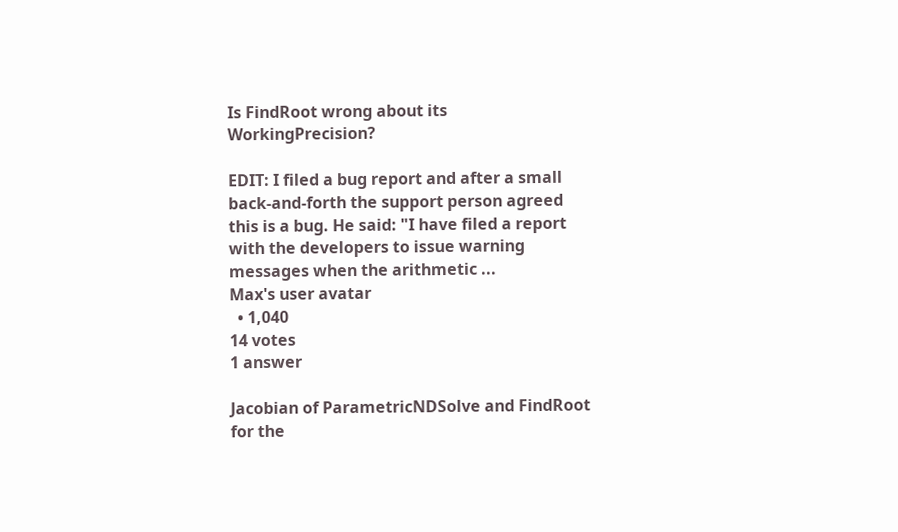Is FindRoot wrong about its WorkingPrecision?

EDIT: I filed a bug report and after a small back-and-forth the support person agreed this is a bug. He said: "I have filed a report with the developers to issue warning messages when the arithmetic ...
Max's user avatar
  • 1,040
14 votes
1 answer

Jacobian of ParametricNDSolve and FindRoot for the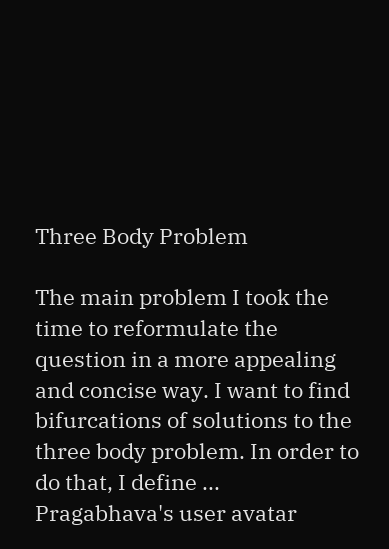Three Body Problem

The main problem I took the time to reformulate the question in a more appealing and concise way. I want to find bifurcations of solutions to the three body problem. In order to do that, I define ...
Pragabhava's user avatar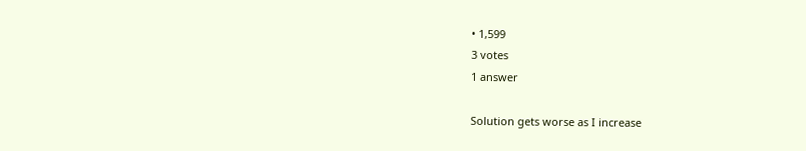• 1,599
3 votes
1 answer

Solution gets worse as I increase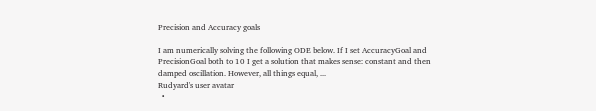Precision and Accuracy goals

I am numerically solving the following ODE below. If I set AccuracyGoal and PrecisionGoal both to 10 I get a solution that makes sense: constant and then damped oscillation. However, all things equal, ...
Rudyard's user avatar
  •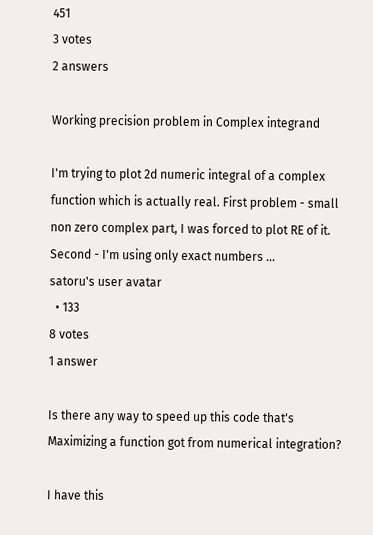451
3 votes
2 answers

Working precision problem in Complex integrand

I'm trying to plot 2d numeric integral of a complex function which is actually real. First problem - small non zero complex part, I was forced to plot RE of it. Second - I'm using only exact numbers ...
satoru's user avatar
  • 133
8 votes
1 answer

Is there any way to speed up this code that's Maximizing a function got from numerical integration?

I have this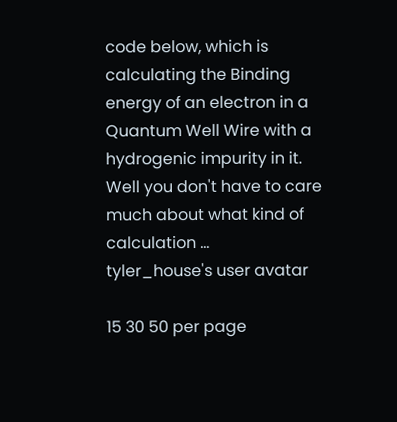code below, which is calculating the Binding energy of an electron in a Quantum Well Wire with a hydrogenic impurity in it. Well you don't have to care much about what kind of calculation ...
tyler_house's user avatar

15 30 50 per page